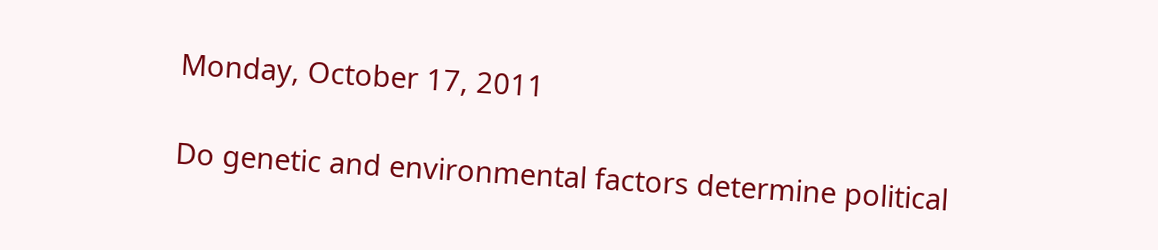Monday, October 17, 2011

Do genetic and environmental factors determine political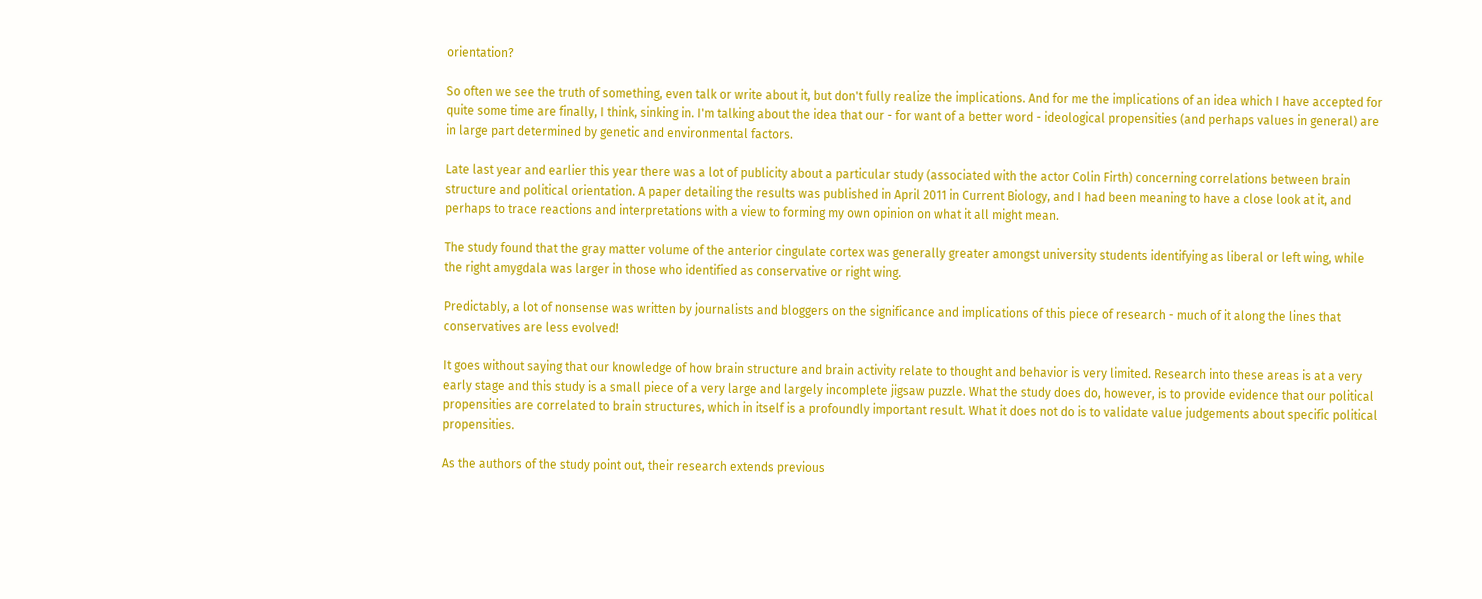orientation?

So often we see the truth of something, even talk or write about it, but don't fully realize the implications. And for me the implications of an idea which I have accepted for quite some time are finally, I think, sinking in. I'm talking about the idea that our - for want of a better word - ideological propensities (and perhaps values in general) are in large part determined by genetic and environmental factors.

Late last year and earlier this year there was a lot of publicity about a particular study (associated with the actor Colin Firth) concerning correlations between brain structure and political orientation. A paper detailing the results was published in April 2011 in Current Biology, and I had been meaning to have a close look at it, and perhaps to trace reactions and interpretations with a view to forming my own opinion on what it all might mean.

The study found that the gray matter volume of the anterior cingulate cortex was generally greater amongst university students identifying as liberal or left wing, while the right amygdala was larger in those who identified as conservative or right wing.

Predictably, a lot of nonsense was written by journalists and bloggers on the significance and implications of this piece of research - much of it along the lines that conservatives are less evolved!

It goes without saying that our knowledge of how brain structure and brain activity relate to thought and behavior is very limited. Research into these areas is at a very early stage and this study is a small piece of a very large and largely incomplete jigsaw puzzle. What the study does do, however, is to provide evidence that our political propensities are correlated to brain structures, which in itself is a profoundly important result. What it does not do is to validate value judgements about specific political propensities.

As the authors of the study point out, their research extends previous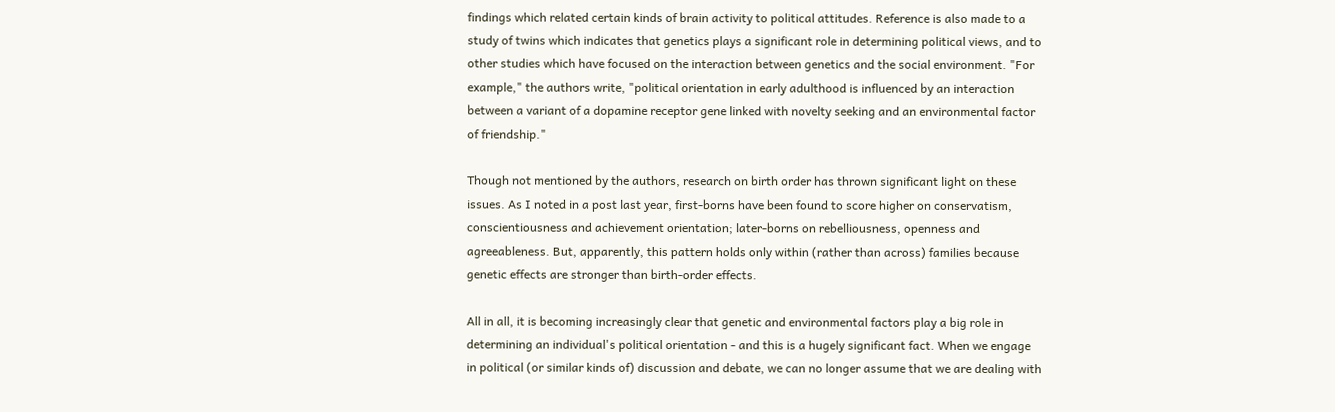findings which related certain kinds of brain activity to political attitudes. Reference is also made to a study of twins which indicates that genetics plays a significant role in determining political views, and to other studies which have focused on the interaction between genetics and the social environment. "For example," the authors write, "political orientation in early adulthood is influenced by an interaction between a variant of a dopamine receptor gene linked with novelty seeking and an environmental factor of friendship."

Though not mentioned by the authors, research on birth order has thrown significant light on these issues. As I noted in a post last year, first-borns have been found to score higher on conservatism, conscientiousness and achievement orientation; later-borns on rebelliousness, openness and agreeableness. But, apparently, this pattern holds only within (rather than across) families because genetic effects are stronger than birth-order effects.

All in all, it is becoming increasingly clear that genetic and environmental factors play a big role in determining an individual's political orientation - and this is a hugely significant fact. When we engage in political (or similar kinds of) discussion and debate, we can no longer assume that we are dealing with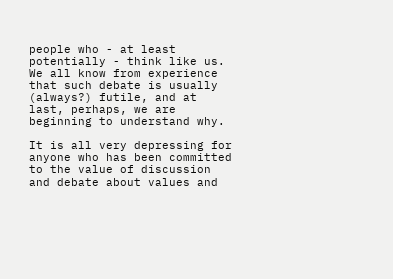people who - at least potentially - think like us. We all know from experience that such debate is usually (always?) futile, and at last, perhaps, we are beginning to understand why.

It is all very depressing for anyone who has been committed to the value of discussion and debate about values and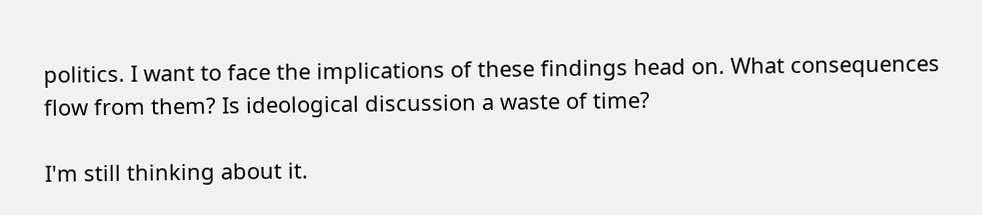politics. I want to face the implications of these findings head on. What consequences flow from them? Is ideological discussion a waste of time?

I'm still thinking about it.